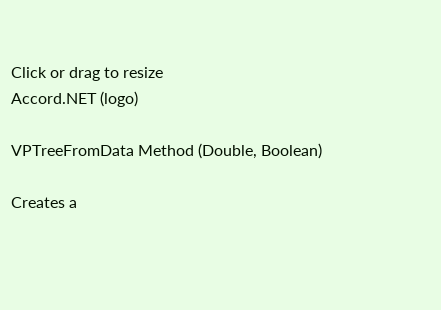Click or drag to resize
Accord.NET (logo)

VPTreeFromData Method (Double, Boolean)

Creates a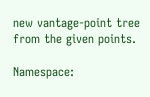new vantage-point tree from the given points.

Namespace: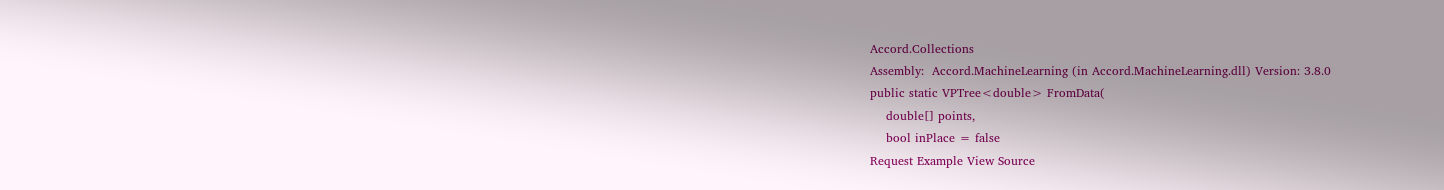Accord.Collections
Assembly:  Accord.MachineLearning (in Accord.MachineLearning.dll) Version: 3.8.0
public static VPTree<double> FromData(
    double[] points,
    bool inPlace = false
Request Example View Source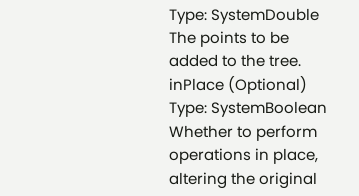Type: SystemDouble
The points to be added to the tree.
inPlace (Optional)
Type: SystemBoolean
Whether to perform operations in place, altering the original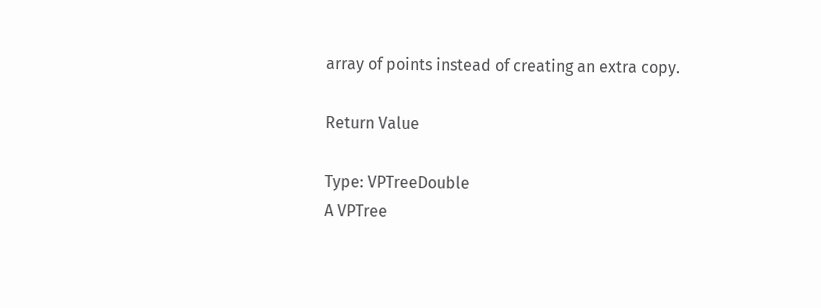array of points instead of creating an extra copy.

Return Value

Type: VPTreeDouble
A VPTree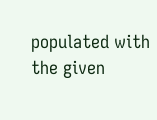populated with the given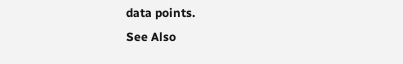data points.
See Also